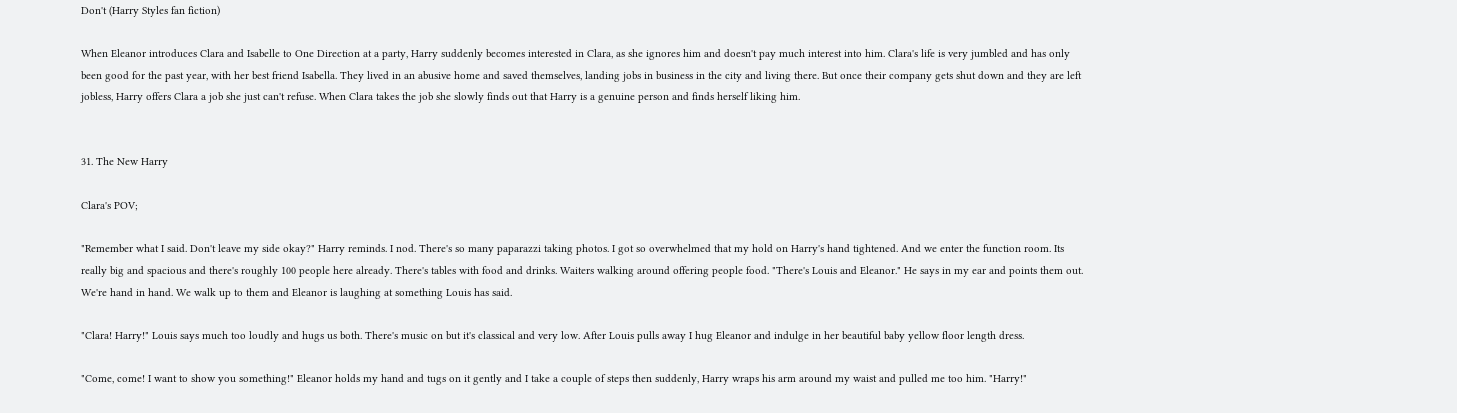Don't (Harry Styles fan fiction)

When Eleanor introduces Clara and Isabelle to One Direction at a party, Harry suddenly becomes interested in Clara, as she ignores him and doesn't pay much interest into him. Clara's life is very jumbled and has only been good for the past year, with her best friend Isabella. They lived in an abusive home and saved themselves, landing jobs in business in the city and living there. But once their company gets shut down and they are left jobless, Harry offers Clara a job she just can't refuse. When Clara takes the job she slowly finds out that Harry is a genuine person and finds herself liking him.


31. The New Harry

Clara's POV;

"Remember what I said. Don't leave my side okay?" Harry reminds. I nod. There's so many paparazzi taking photos. I got so overwhelmed that my hold on Harry's hand tightened. And we enter the function room. Its really big and spacious and there's roughly 100 people here already. There's tables with food and drinks. Waiters walking around offering people food. "There's Louis and Eleanor." He says in my ear and points them out. We're hand in hand. We walk up to them and Eleanor is laughing at something Louis has said.

"Clara! Harry!" Louis says much too loudly and hugs us both. There's music on but it's classical and very low. After Louis pulls away I hug Eleanor and indulge in her beautiful baby yellow floor length dress.

"Come, come! I want to show you something!" Eleanor holds my hand and tugs on it gently and I take a couple of steps then suddenly, Harry wraps his arm around my waist and pulled me too him. "Harry!"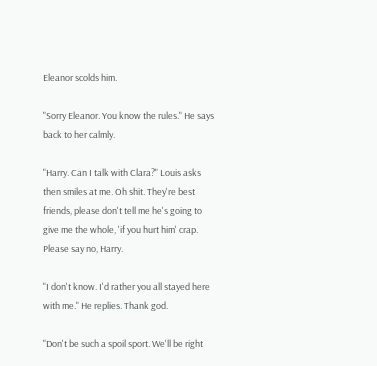Eleanor scolds him.

"Sorry Eleanor. You know the rules." He says back to her calmly.

"Harry. Can I talk with Clara?" Louis asks then smiles at me. Oh shit. They're best friends, please don't tell me he's going to give me the whole, 'if you hurt him' crap. Please say no, Harry.

"I don't know. I'd rather you all stayed here with me." He replies. Thank god.

"Don't be such a spoil sport. We'll be right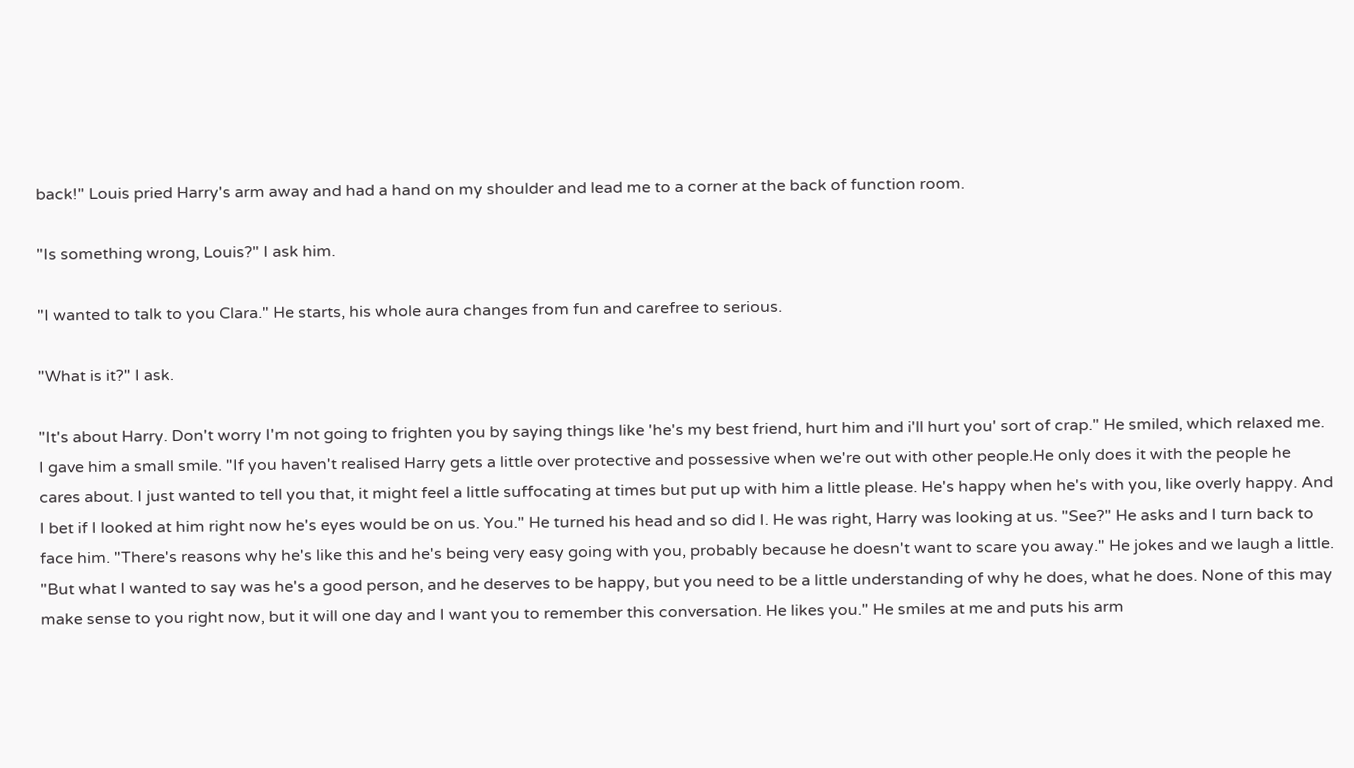back!" Louis pried Harry's arm away and had a hand on my shoulder and lead me to a corner at the back of function room.

"Is something wrong, Louis?" I ask him.

"I wanted to talk to you Clara." He starts, his whole aura changes from fun and carefree to serious.

"What is it?" I ask.

"It's about Harry. Don't worry I'm not going to frighten you by saying things like 'he's my best friend, hurt him and i'll hurt you' sort of crap." He smiled, which relaxed me. I gave him a small smile. "If you haven't realised Harry gets a little over protective and possessive when we're out with other people.He only does it with the people he cares about. I just wanted to tell you that, it might feel a little suffocating at times but put up with him a little please. He's happy when he's with you, like overly happy. And I bet if I looked at him right now he's eyes would be on us. You." He turned his head and so did I. He was right, Harry was looking at us. "See?" He asks and I turn back to face him. "There's reasons why he's like this and he's being very easy going with you, probably because he doesn't want to scare you away." He jokes and we laugh a little. "But what I wanted to say was he's a good person, and he deserves to be happy, but you need to be a little understanding of why he does, what he does. None of this may make sense to you right now, but it will one day and I want you to remember this conversation. He likes you." He smiles at me and puts his arm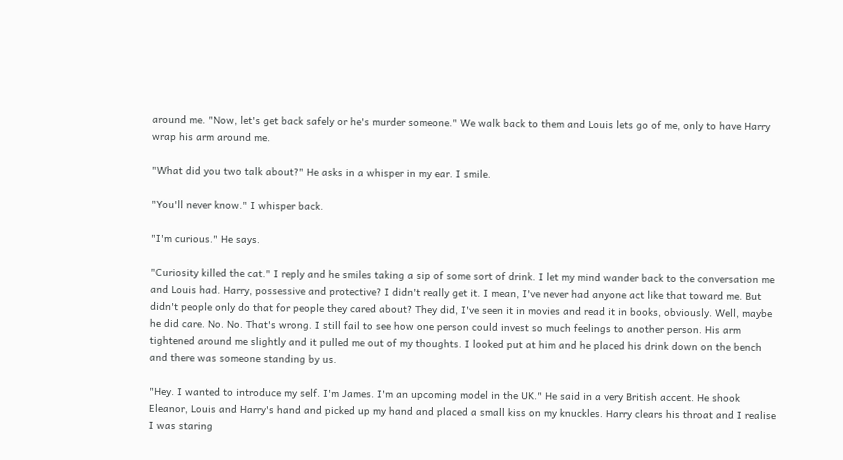around me. "Now, let's get back safely or he's murder someone." We walk back to them and Louis lets go of me, only to have Harry wrap his arm around me.

"What did you two talk about?" He asks in a whisper in my ear. I smile.

"You'll never know." I whisper back.

"I'm curious." He says.

"Curiosity killed the cat." I reply and he smiles taking a sip of some sort of drink. I let my mind wander back to the conversation me and Louis had. Harry, possessive and protective? I didn't really get it. I mean, I've never had anyone act like that toward me. But didn't people only do that for people they cared about? They did, I've seen it in movies and read it in books, obviously. Well, maybe he did care. No. No. That's wrong. I still fail to see how one person could invest so much feelings to another person. His arm tightened around me slightly and it pulled me out of my thoughts. I looked put at him and he placed his drink down on the bench and there was someone standing by us.

"Hey. I wanted to introduce my self. I'm James. I'm an upcoming model in the UK." He said in a very British accent. He shook Eleanor, Louis and Harry's hand and picked up my hand and placed a small kiss on my knuckles. Harry clears his throat and I realise I was staring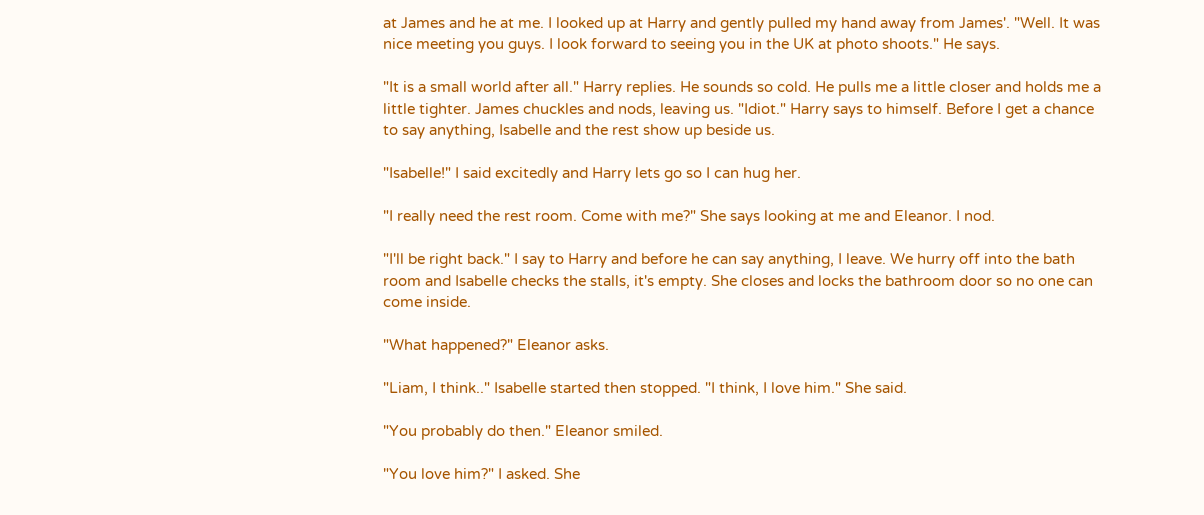at James and he at me. I looked up at Harry and gently pulled my hand away from James'. "Well. It was nice meeting you guys. I look forward to seeing you in the UK at photo shoots." He says.

"It is a small world after all." Harry replies. He sounds so cold. He pulls me a little closer and holds me a little tighter. James chuckles and nods, leaving us. "Idiot." Harry says to himself. Before I get a chance to say anything, Isabelle and the rest show up beside us.

"Isabelle!" I said excitedly and Harry lets go so I can hug her.

"I really need the rest room. Come with me?" She says looking at me and Eleanor. I nod.

"I'll be right back." I say to Harry and before he can say anything, I leave. We hurry off into the bath room and Isabelle checks the stalls, it's empty. She closes and locks the bathroom door so no one can come inside.

"What happened?" Eleanor asks.

"Liam, I think.." Isabelle started then stopped. "I think, I love him." She said.

"You probably do then." Eleanor smiled.

"You love him?" I asked. She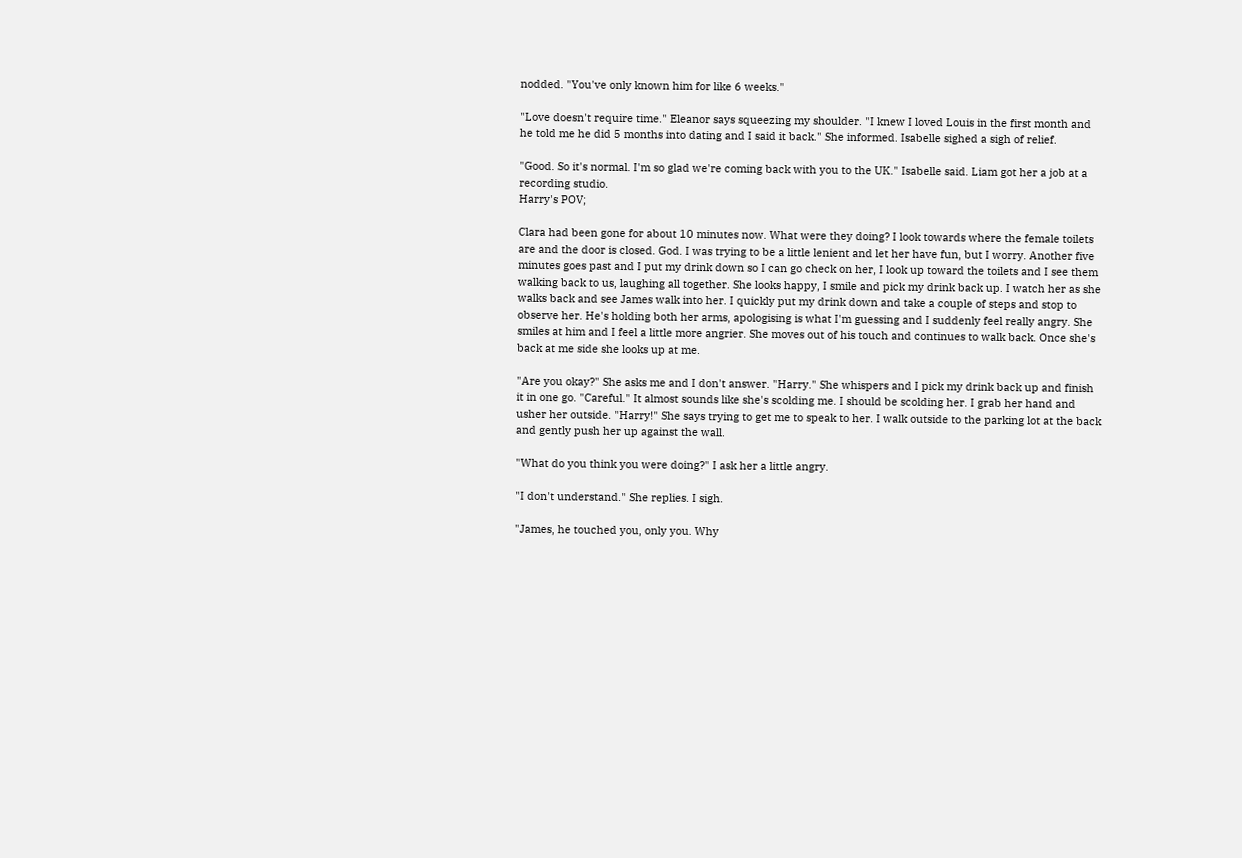nodded. "You've only known him for like 6 weeks."

"Love doesn't require time." Eleanor says squeezing my shoulder. "I knew I loved Louis in the first month and he told me he did 5 months into dating and I said it back." She informed. Isabelle sighed a sigh of relief.

"Good. So it's normal. I'm so glad we're coming back with you to the UK." Isabelle said. Liam got her a job at a recording studio.
Harry's POV;

Clara had been gone for about 10 minutes now. What were they doing? I look towards where the female toilets are and the door is closed. God. I was trying to be a little lenient and let her have fun, but I worry. Another five minutes goes past and I put my drink down so I can go check on her, I look up toward the toilets and I see them walking back to us, laughing all together. She looks happy, I smile and pick my drink back up. I watch her as she walks back and see James walk into her. I quickly put my drink down and take a couple of steps and stop to observe her. He's holding both her arms, apologising is what I'm guessing and I suddenly feel really angry. She smiles at him and I feel a little more angrier. She moves out of his touch and continues to walk back. Once she's back at me side she looks up at me.

"Are you okay?" She asks me and I don't answer. "Harry." She whispers and I pick my drink back up and finish it in one go. "Careful." It almost sounds like she's scolding me. I should be scolding her. I grab her hand and usher her outside. "Harry!" She says trying to get me to speak to her. I walk outside to the parking lot at the back and gently push her up against the wall.

"What do you think you were doing?" I ask her a little angry.

"I don't understand." She replies. I sigh.

"James, he touched you, only you. Why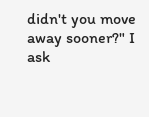didn't you move away sooner?" I ask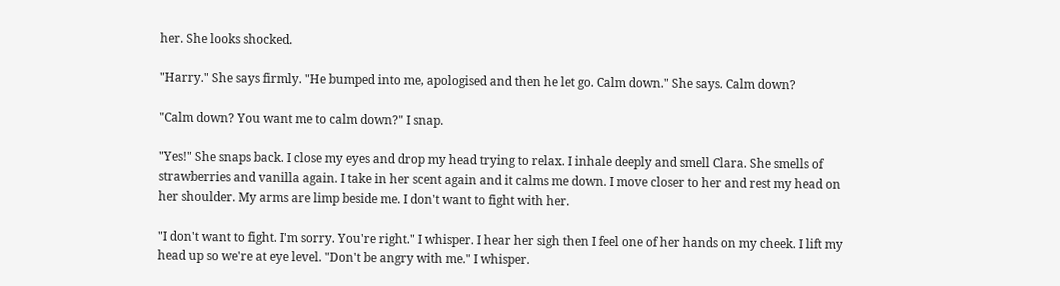her. She looks shocked.

"Harry." She says firmly. "He bumped into me, apologised and then he let go. Calm down." She says. Calm down?

"Calm down? You want me to calm down?" I snap.

"Yes!" She snaps back. I close my eyes and drop my head trying to relax. I inhale deeply and smell Clara. She smells of strawberries and vanilla again. I take in her scent again and it calms me down. I move closer to her and rest my head on her shoulder. My arms are limp beside me. I don't want to fight with her.

"I don't want to fight. I'm sorry. You're right." I whisper. I hear her sigh then I feel one of her hands on my cheek. I lift my head up so we're at eye level. "Don't be angry with me." I whisper.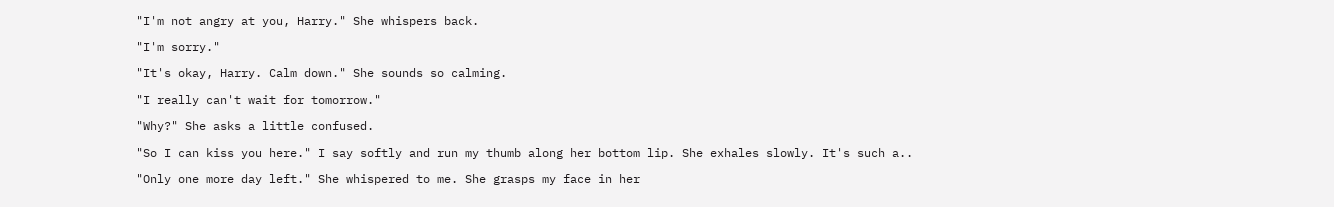"I'm not angry at you, Harry." She whispers back.

"I'm sorry."

"It's okay, Harry. Calm down." She sounds so calming.

"I really can't wait for tomorrow."

"Why?" She asks a little confused.

"So I can kiss you here." I say softly and run my thumb along her bottom lip. She exhales slowly. It's such a..

"Only one more day left." She whispered to me. She grasps my face in her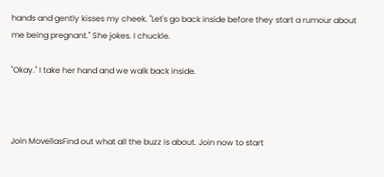hands and gently kisses my cheek. "Let's go back inside before they start a rumour about me being pregnant." She jokes. I chuckle.

"Okay." I take her hand and we walk back inside.



Join MovellasFind out what all the buzz is about. Join now to start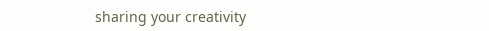sharing your creativity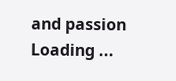and passion
Loading ...